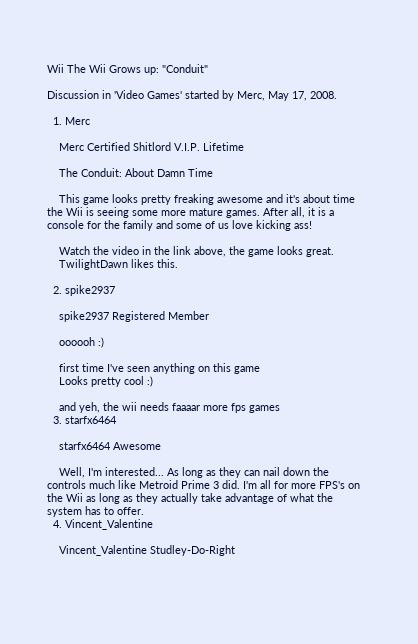Wii The Wii Grows up: "Conduit"

Discussion in 'Video Games' started by Merc, May 17, 2008.

  1. Merc

    Merc Certified Shitlord V.I.P. Lifetime

    The Conduit: About Damn Time

    This game looks pretty freaking awesome and it's about time the Wii is seeing some more mature games. After all, it is a console for the family and some of us love kicking ass!

    Watch the video in the link above, the game looks great.
    TwilightDawn likes this.

  2. spike2937

    spike2937 Registered Member

    oooooh :)

    first time I've seen anything on this game
    Looks pretty cool :)

    and yeh, the wii needs faaaar more fps games
  3. starfx6464

    starfx6464 Awesome

    Well, I'm interested... As long as they can nail down the controls much like Metroid Prime 3 did. I'm all for more FPS's on the Wii as long as they actually take advantage of what the system has to offer.
  4. Vincent_Valentine

    Vincent_Valentine Studley-Do-Right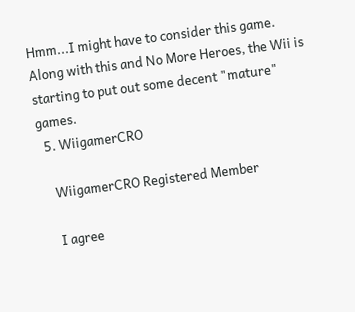Hmm...I might have to consider this game. Along with this and No More Heroes, the Wii is starting to put out some decent "mature" games.
  5. WiigamerCRO

    WiigamerCRO Registered Member

    I agree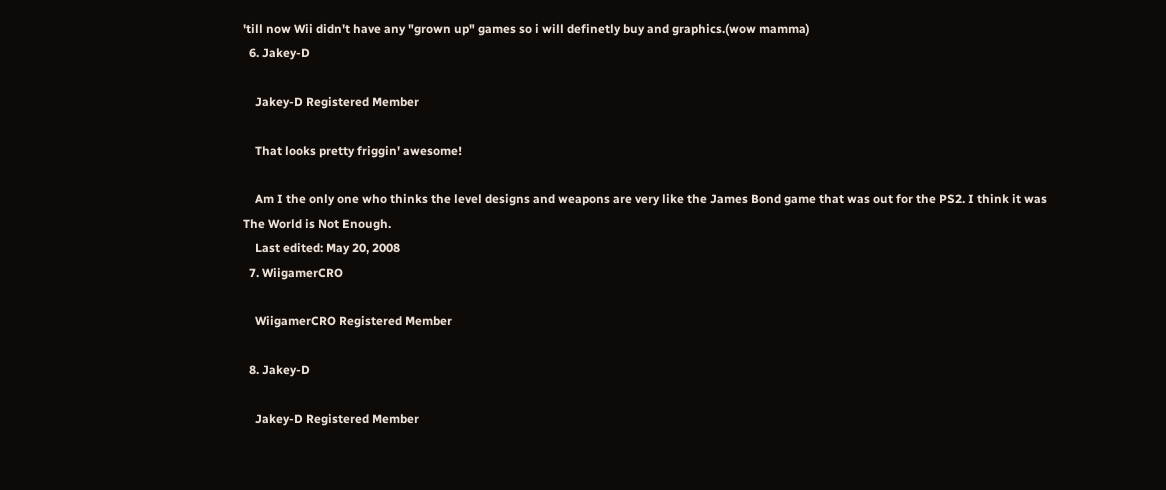'till now Wii didn't have any "grown up" games so i will definetly buy and graphics.(wow mamma)
  6. Jakey-D

    Jakey-D Registered Member

    That looks pretty friggin' awesome!

    Am I the only one who thinks the level designs and weapons are very like the James Bond game that was out for the PS2. I think it was The World is Not Enough.
    Last edited: May 20, 2008
  7. WiigamerCRO

    WiigamerCRO Registered Member

  8. Jakey-D

    Jakey-D Registered Member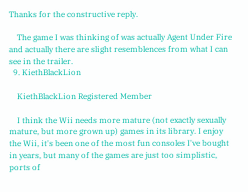Thanks for the constructive reply.

    The game I was thinking of was actually Agent Under Fire and actually there are slight resemblences from what I can see in the trailer.
  9. KiethBlackLion

    KiethBlackLion Registered Member

    I think the Wii needs more mature (not exactly sexually mature, but more grown up) games in its library. I enjoy the Wii, it's been one of the most fun consoles I've bought in years, but many of the games are just too simplistic, ports of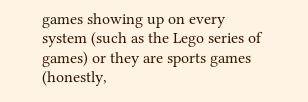games showing up on every system (such as the Lego series of games) or they are sports games (honestly,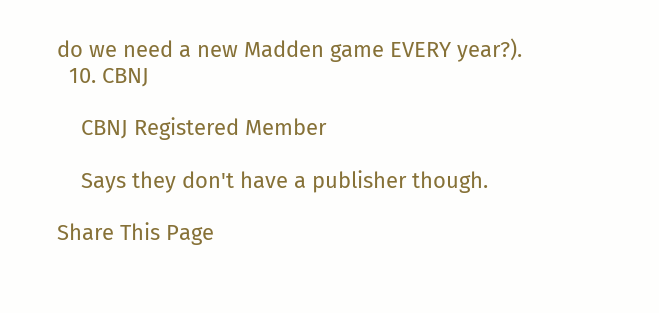do we need a new Madden game EVERY year?).
  10. CBNJ

    CBNJ Registered Member

    Says they don't have a publisher though.

Share This Page